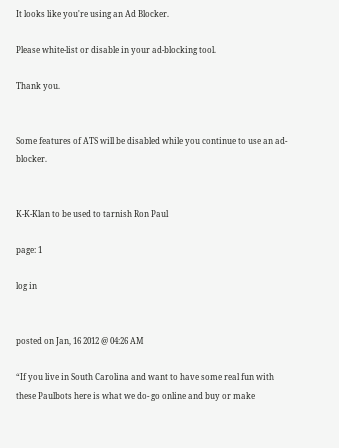It looks like you're using an Ad Blocker.

Please white-list or disable in your ad-blocking tool.

Thank you.


Some features of ATS will be disabled while you continue to use an ad-blocker.


K-K-Klan to be used to tarnish Ron Paul

page: 1

log in


posted on Jan, 16 2012 @ 04:26 AM

“If you live in South Carolina and want to have some real fun with these Paulbots here is what we do- go online and buy or make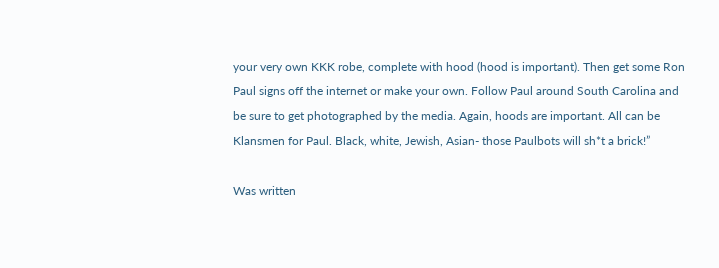your very own KKK robe, complete with hood (hood is important). Then get some Ron Paul signs off the internet or make your own. Follow Paul around South Carolina and be sure to get photographed by the media. Again, hoods are important. All can be Klansmen for Paul. Black, white, Jewish, Asian- those Paulbots will sh*t a brick!”

Was written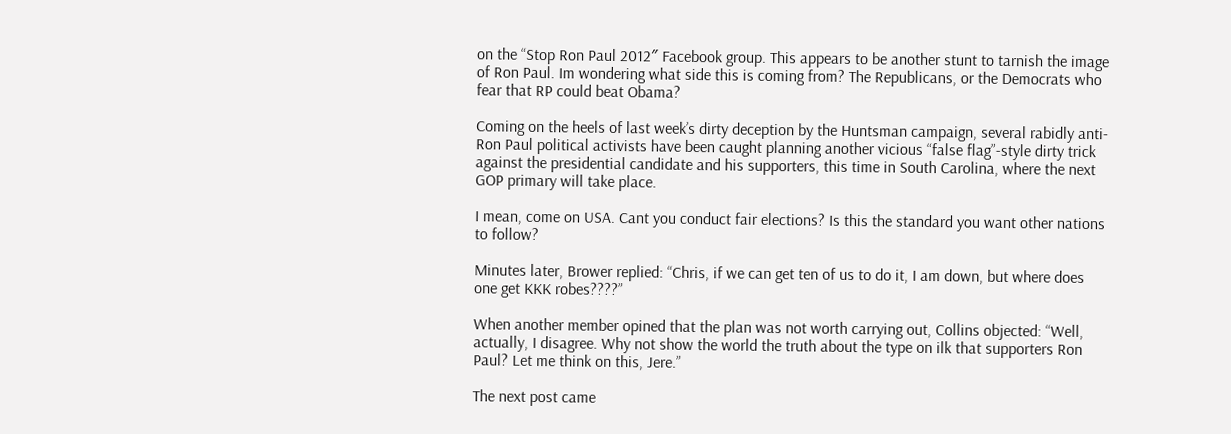on the “Stop Ron Paul 2012″ Facebook group. This appears to be another stunt to tarnish the image of Ron Paul. Im wondering what side this is coming from? The Republicans, or the Democrats who fear that RP could beat Obama?

Coming on the heels of last week’s dirty deception by the Huntsman campaign, several rabidly anti-Ron Paul political activists have been caught planning another vicious “false flag”-style dirty trick against the presidential candidate and his supporters, this time in South Carolina, where the next GOP primary will take place.

I mean, come on USA. Cant you conduct fair elections? Is this the standard you want other nations to follow?

Minutes later, Brower replied: “Chris, if we can get ten of us to do it, I am down, but where does one get KKK robes????”

When another member opined that the plan was not worth carrying out, Collins objected: “Well, actually, I disagree. Why not show the world the truth about the type on ilk that supporters Ron Paul? Let me think on this, Jere.”

The next post came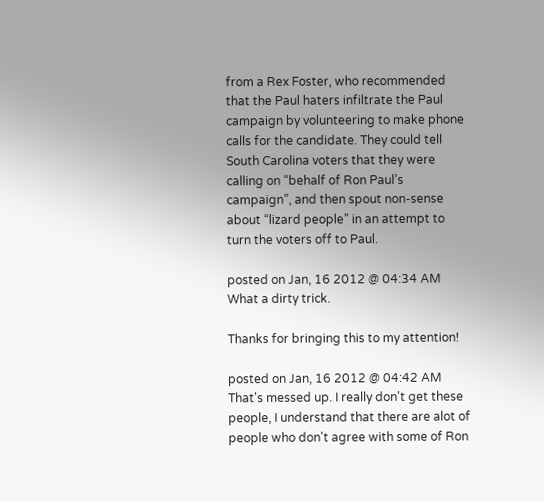from a Rex Foster, who recommended that the Paul haters infiltrate the Paul campaign by volunteering to make phone calls for the candidate. They could tell South Carolina voters that they were calling on “behalf of Ron Paul’s campaign”, and then spout non-sense about “lizard people” in an attempt to turn the voters off to Paul.

posted on Jan, 16 2012 @ 04:34 AM
What a dirty trick.

Thanks for bringing this to my attention!

posted on Jan, 16 2012 @ 04:42 AM
That's messed up. I really don't get these people, I understand that there are alot of people who don't agree with some of Ron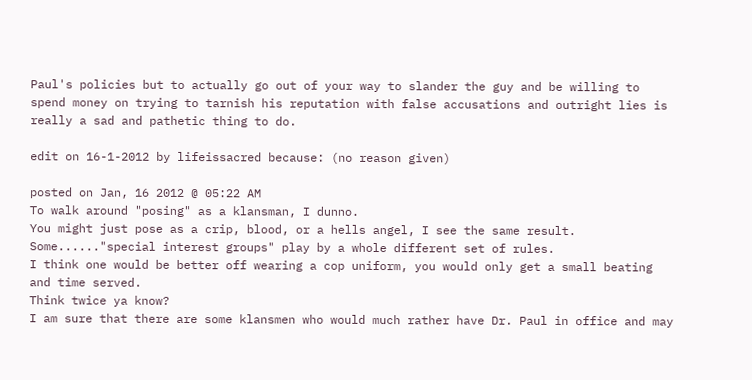Paul's policies but to actually go out of your way to slander the guy and be willing to spend money on trying to tarnish his reputation with false accusations and outright lies is really a sad and pathetic thing to do.

edit on 16-1-2012 by lifeissacred because: (no reason given)

posted on Jan, 16 2012 @ 05:22 AM
To walk around "posing" as a klansman, I dunno.
You might just pose as a crip, blood, or a hells angel, I see the same result.
Some......"special interest groups" play by a whole different set of rules.
I think one would be better off wearing a cop uniform, you would only get a small beating and time served.
Think twice ya know?
I am sure that there are some klansmen who would much rather have Dr. Paul in office and may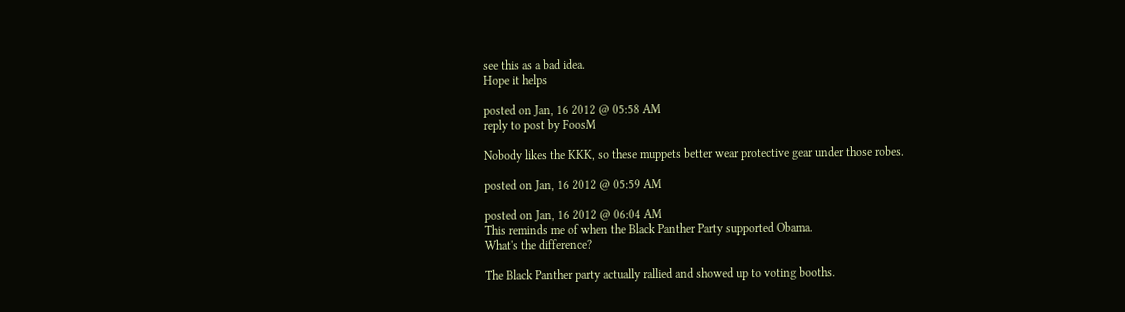see this as a bad idea.
Hope it helps

posted on Jan, 16 2012 @ 05:58 AM
reply to post by FoosM

Nobody likes the KKK, so these muppets better wear protective gear under those robes.

posted on Jan, 16 2012 @ 05:59 AM

posted on Jan, 16 2012 @ 06:04 AM
This reminds me of when the Black Panther Party supported Obama.
What's the difference?

The Black Panther party actually rallied and showed up to voting booths.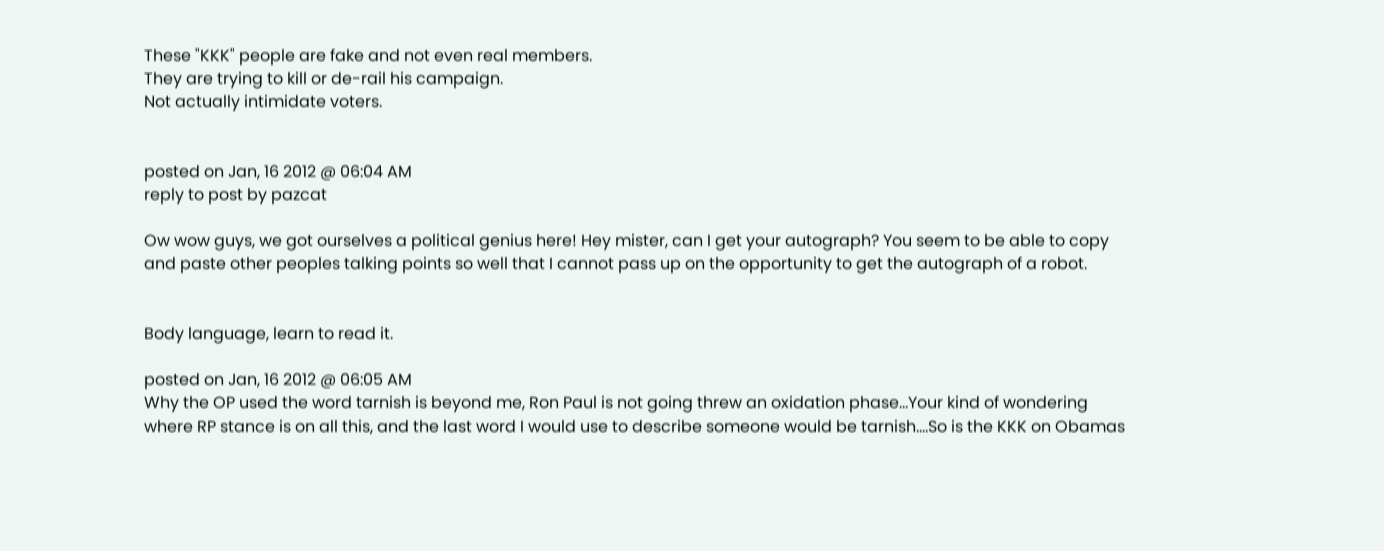These "KKK" people are fake and not even real members.
They are trying to kill or de-rail his campaign.
Not actually intimidate voters.


posted on Jan, 16 2012 @ 06:04 AM
reply to post by pazcat

Ow wow guys, we got ourselves a political genius here! Hey mister, can I get your autograph? You seem to be able to copy and paste other peoples talking points so well that I cannot pass up on the opportunity to get the autograph of a robot.


Body language, learn to read it.

posted on Jan, 16 2012 @ 06:05 AM
Why the OP used the word tarnish is beyond me, Ron Paul is not going threw an oxidation phase...Your kind of wondering where RP stance is on all this, and the last word I would use to describe someone would be tarnish....So is the KKK on Obamas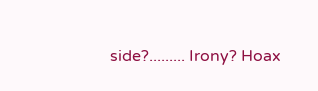side?......... Irony? Hoax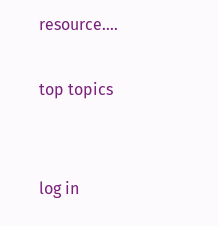resource....

top topics


log in